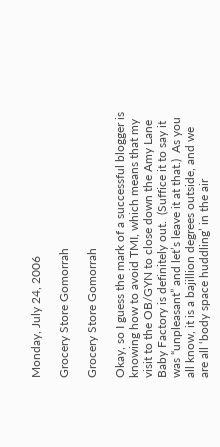Monday, July 24, 2006

Grocery Store Gomorrah

Grocery Store Gomorrah

Okay, so I guess the mark of a successful blogger is knowing how to avoid TMI, which means that my visit to the OB/GYN to close down the Amy Lane Baby Factory is definitely out.  (Suffice it to say it was “unpleasant” and let’s leave it at that.)  As you all know, it is a bajillion degrees outside, and we are all ‘body space huddling’ in the air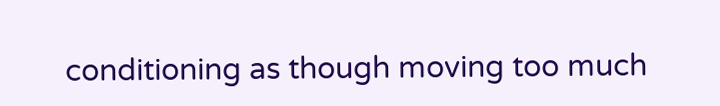conditioning as though moving too much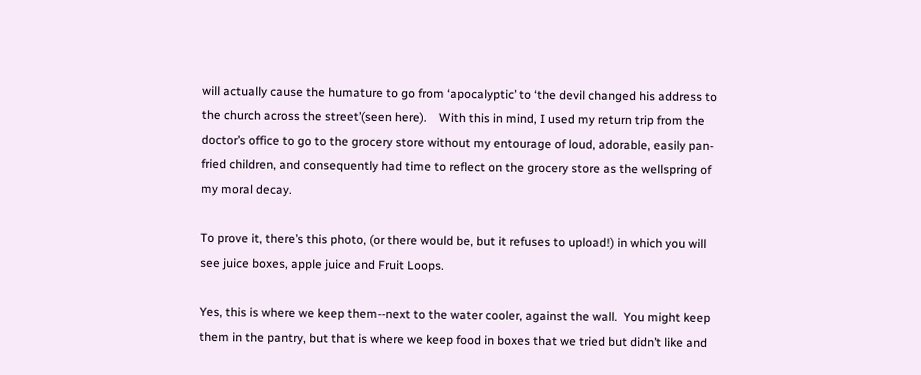will actually cause the humature to go from ‘apocalyptic’ to ‘the devil changed his address to the church across the street’(seen here).    With this in mind, I used my return trip from the doctor’s office to go to the grocery store without my entourage of loud, adorable, easily pan-fried children, and consequently had time to reflect on the grocery store as the wellspring of my moral decay.

To prove it, there’s this photo, (or there would be, but it refuses to upload!) in which you will see juice boxes, apple juice and Fruit Loops.

Yes, this is where we keep them--next to the water cooler, against the wall.  You might keep them in the pantry, but that is where we keep food in boxes that we tried but didn’t like and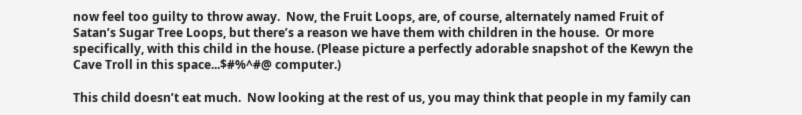now feel too guilty to throw away.  Now, the Fruit Loops, are, of course, alternately named Fruit of Satan’s Sugar Tree Loops, but there’s a reason we have them with children in the house.  Or more specifically, with this child in the house. (Please picture a perfectly adorable snapshot of the Kewyn the Cave Troll in this space...$#%^#@ computer.)

This child doesn’t eat much.  Now looking at the rest of us, you may think that people in my family can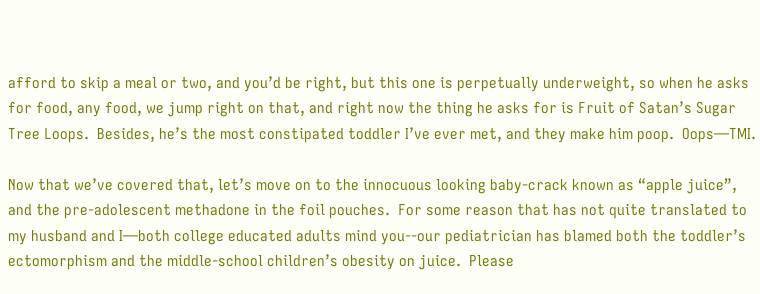afford to skip a meal or two, and you’d be right, but this one is perpetually underweight, so when he asks for food, any food, we jump right on that, and right now the thing he asks for is Fruit of Satan’s Sugar Tree Loops.  Besides, he’s the most constipated toddler I’ve ever met, and they make him poop.  Oops—TMI.

Now that we’ve covered that, let’s move on to the innocuous looking baby-crack known as “apple juice”, and the pre-adolescent methadone in the foil pouches.  For some reason that has not quite translated to my husband and I—both college educated adults mind you--our pediatrician has blamed both the toddler’s ectomorphism and the middle-school children’s obesity on juice.  Please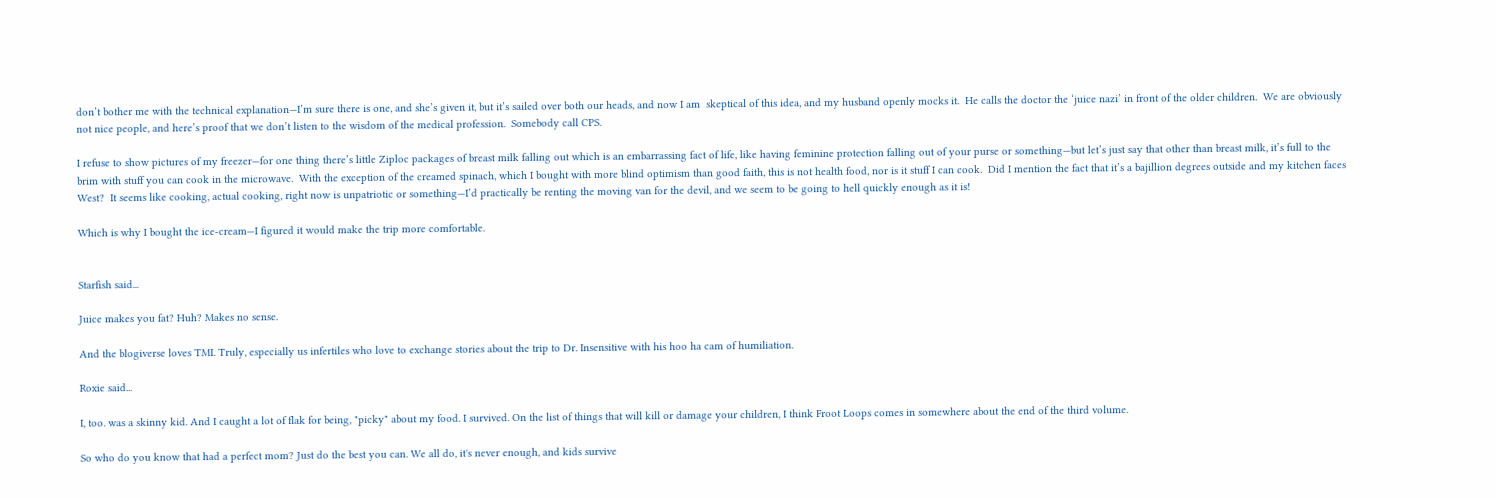don’t bother me with the technical explanation—I’m sure there is one, and she’s given it, but it’s sailed over both our heads, and now I am  skeptical of this idea, and my husband openly mocks it.  He calls the doctor the ‘juice nazi’ in front of the older children.  We are obviously not nice people, and here’s proof that we don’t listen to the wisdom of the medical profession.  Somebody call CPS.

I refuse to show pictures of my freezer—for one thing there’s little Ziploc packages of breast milk falling out which is an embarrassing fact of life, like having feminine protection falling out of your purse or something—but let’s just say that other than breast milk, it’s full to the brim with stuff you can cook in the microwave.  With the exception of the creamed spinach, which I bought with more blind optimism than good faith, this is not health food, nor is it stuff I can cook.  Did I mention the fact that it’s a bajillion degrees outside and my kitchen faces West?  It seems like cooking, actual cooking, right now is unpatriotic or something—I’d practically be renting the moving van for the devil, and we seem to be going to hell quickly enough as it is!

Which is why I bought the ice-cream—I figured it would make the trip more comfortable.


Starfish said...

Juice makes you fat? Huh? Makes no sense.

And the blogiverse loves TMI. Truly, especially us infertiles who love to exchange stories about the trip to Dr. Insensitive with his hoo ha cam of humiliation.

Roxie said...

I, too. was a skinny kid. And I caught a lot of flak for being, "picky" about my food. I survived. On the list of things that will kill or damage your children, I think Froot Loops comes in somewhere about the end of the third volume.

So who do you know that had a perfect mom? Just do the best you can. We all do, it's never enough, and kids survive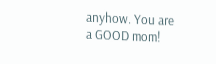anyhow. You are a GOOD mom!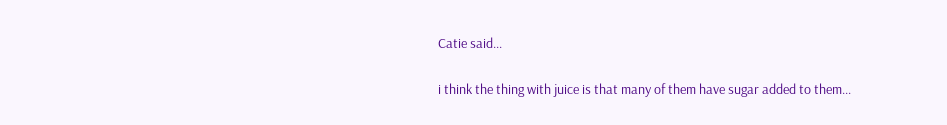Catie said...

i think the thing with juice is that many of them have sugar added to them...